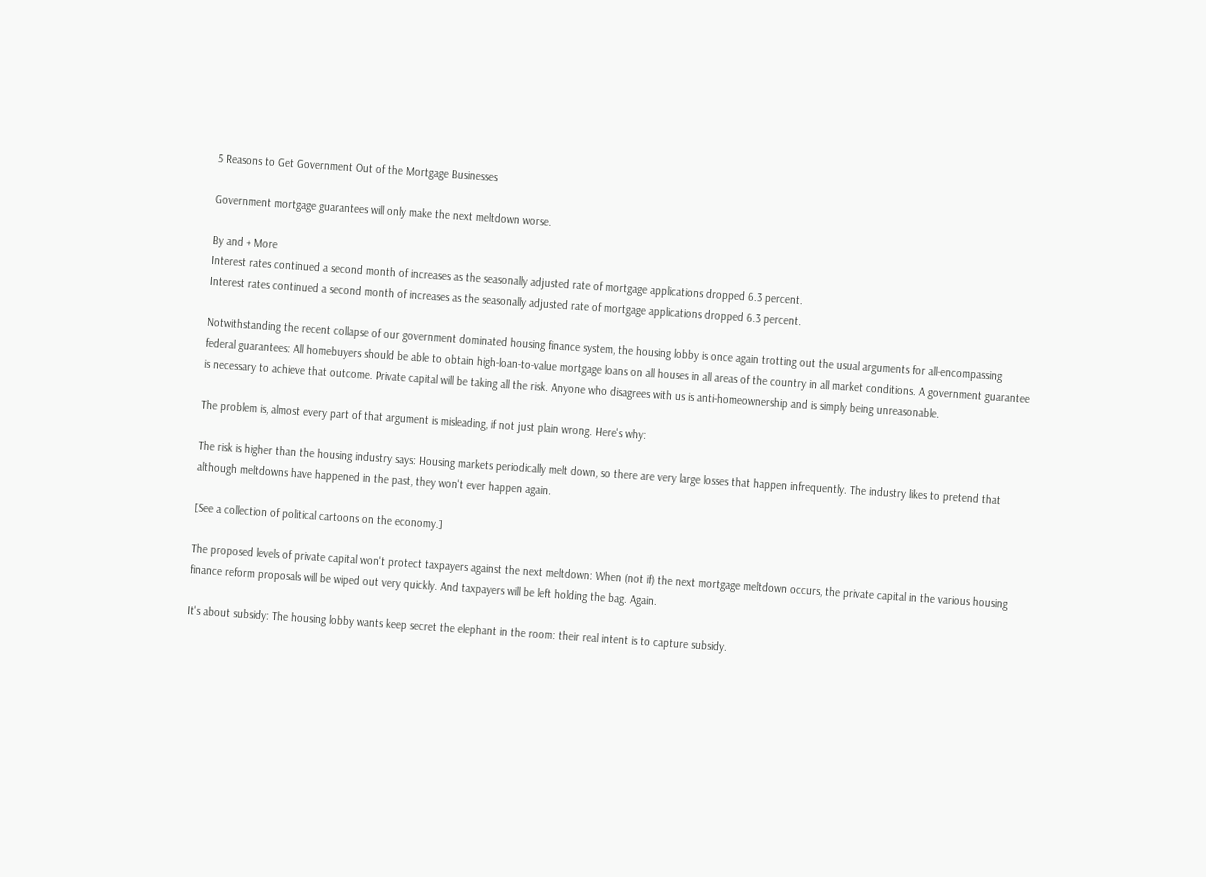5 Reasons to Get Government Out of the Mortgage Businesses

Government mortgage guarantees will only make the next meltdown worse.

By and + More
Interest rates continued a second month of increases as the seasonally adjusted rate of mortgage applications dropped 6.3 percent.
Interest rates continued a second month of increases as the seasonally adjusted rate of mortgage applications dropped 6.3 percent.

Notwithstanding the recent collapse of our government dominated housing finance system, the housing lobby is once again trotting out the usual arguments for all-encompassing federal guarantees: All homebuyers should be able to obtain high-loan-to-value mortgage loans on all houses in all areas of the country in all market conditions. A government guarantee is necessary to achieve that outcome. Private capital will be taking all the risk. Anyone who disagrees with us is anti-homeownership and is simply being unreasonable.

The problem is, almost every part of that argument is misleading, if not just plain wrong. Here's why:

The risk is higher than the housing industry says: Housing markets periodically melt down, so there are very large losses that happen infrequently. The industry likes to pretend that although meltdowns have happened in the past, they won't ever happen again.

[See a collection of political cartoons on the economy.]

The proposed levels of private capital won't protect taxpayers against the next meltdown: When (not if) the next mortgage meltdown occurs, the private capital in the various housing finance reform proposals will be wiped out very quickly. And taxpayers will be left holding the bag. Again.

It's about subsidy: The housing lobby wants keep secret the elephant in the room: their real intent is to capture subsidy.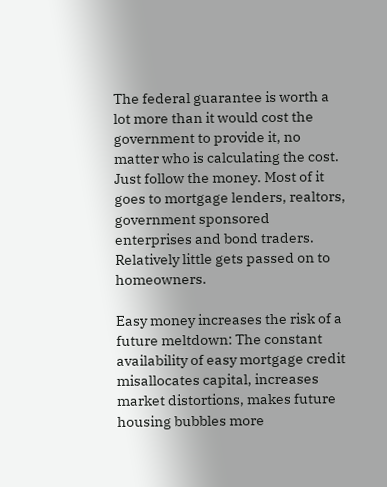The federal guarantee is worth a lot more than it would cost the government to provide it, no matter who is calculating the cost. Just follow the money. Most of it goes to mortgage lenders, realtors, government sponsored enterprises and bond traders. Relatively little gets passed on to homeowners.

Easy money increases the risk of a future meltdown: The constant availability of easy mortgage credit misallocates capital, increases market distortions, makes future housing bubbles more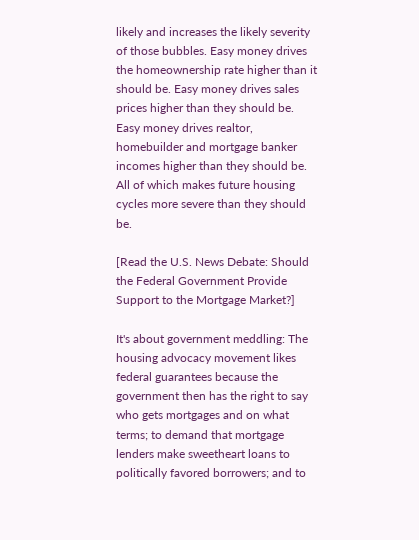likely and increases the likely severity of those bubbles. Easy money drives the homeownership rate higher than it should be. Easy money drives sales prices higher than they should be. Easy money drives realtor, homebuilder and mortgage banker incomes higher than they should be. All of which makes future housing cycles more severe than they should be.

[Read the U.S. News Debate: Should the Federal Government Provide Support to the Mortgage Market?]

It's about government meddling: The housing advocacy movement likes federal guarantees because the government then has the right to say who gets mortgages and on what terms; to demand that mortgage lenders make sweetheart loans to politically favored borrowers; and to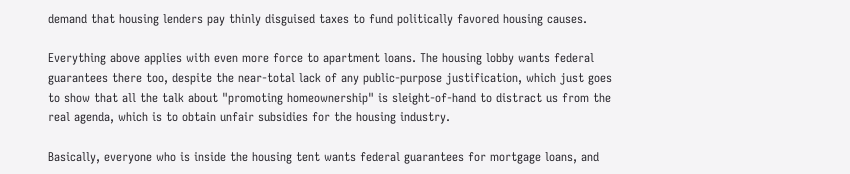demand that housing lenders pay thinly disguised taxes to fund politically favored housing causes.

Everything above applies with even more force to apartment loans. The housing lobby wants federal guarantees there too, despite the near-total lack of any public-purpose justification, which just goes to show that all the talk about "promoting homeownership" is sleight-of-hand to distract us from the real agenda, which is to obtain unfair subsidies for the housing industry.

Basically, everyone who is inside the housing tent wants federal guarantees for mortgage loans, and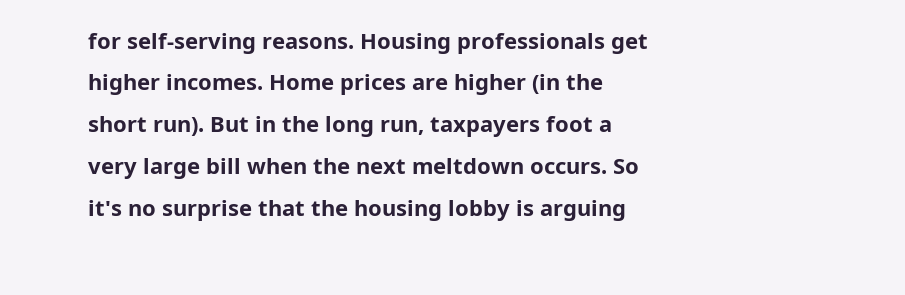for self-serving reasons. Housing professionals get higher incomes. Home prices are higher (in the short run). But in the long run, taxpayers foot a very large bill when the next meltdown occurs. So it's no surprise that the housing lobby is arguing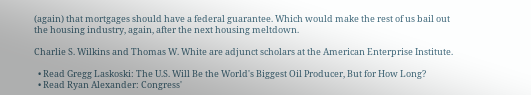(again) that mortgages should have a federal guarantee. Which would make the rest of us bail out the housing industry, again, after the next housing meltdown.

Charlie S. Wilkins and Thomas W. White are adjunct scholars at the American Enterprise Institute.

  • Read Gregg Laskoski: The U.S. Will Be the World's Biggest Oil Producer, But for How Long?
  • Read Ryan Alexander: Congress'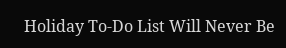Holiday To-Do List Will Never Be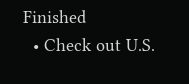Finished
  • Check out U.S.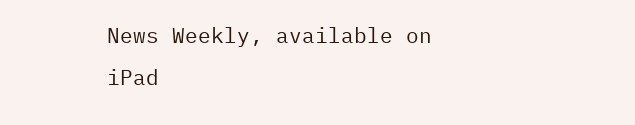News Weekly, available on iPad